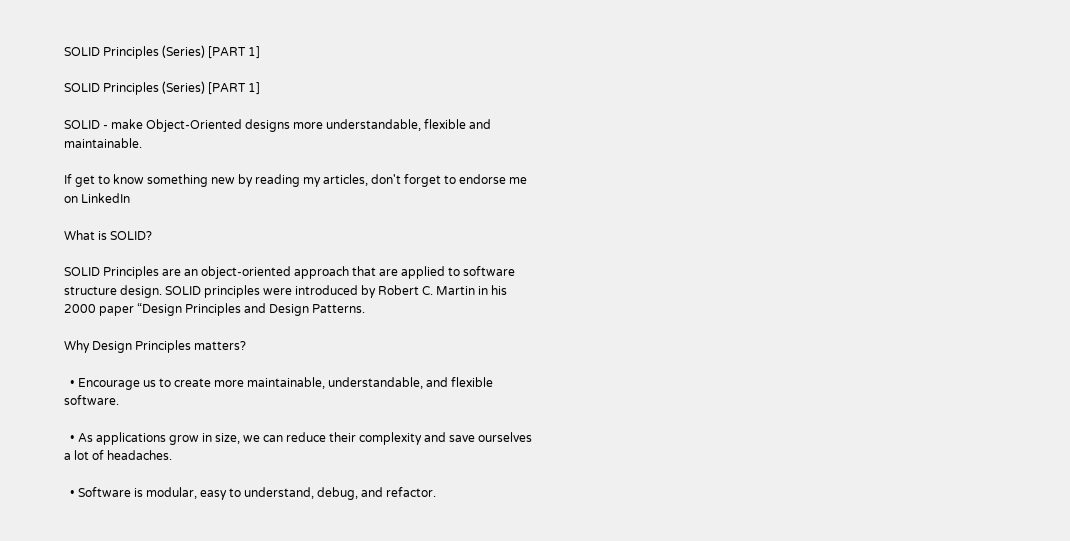SOLID Principles (Series) [PART 1]

SOLID Principles (Series) [PART 1]

SOLID - make Object-Oriented designs more understandable, flexible and maintainable.

If get to know something new by reading my articles, don't forget to endorse me on LinkedIn

What is SOLID?

SOLID Principles are an object-oriented approach that are applied to software structure design. SOLID principles were introduced by Robert C. Martin in his 2000 paper “Design Principles and Design Patterns.

Why Design Principles matters?

  • Encourage us to create more maintainable, understandable, and flexible software.

  • As applications grow in size, we can reduce their complexity and save ourselves a lot of headaches.

  • Software is modular, easy to understand, debug, and refactor.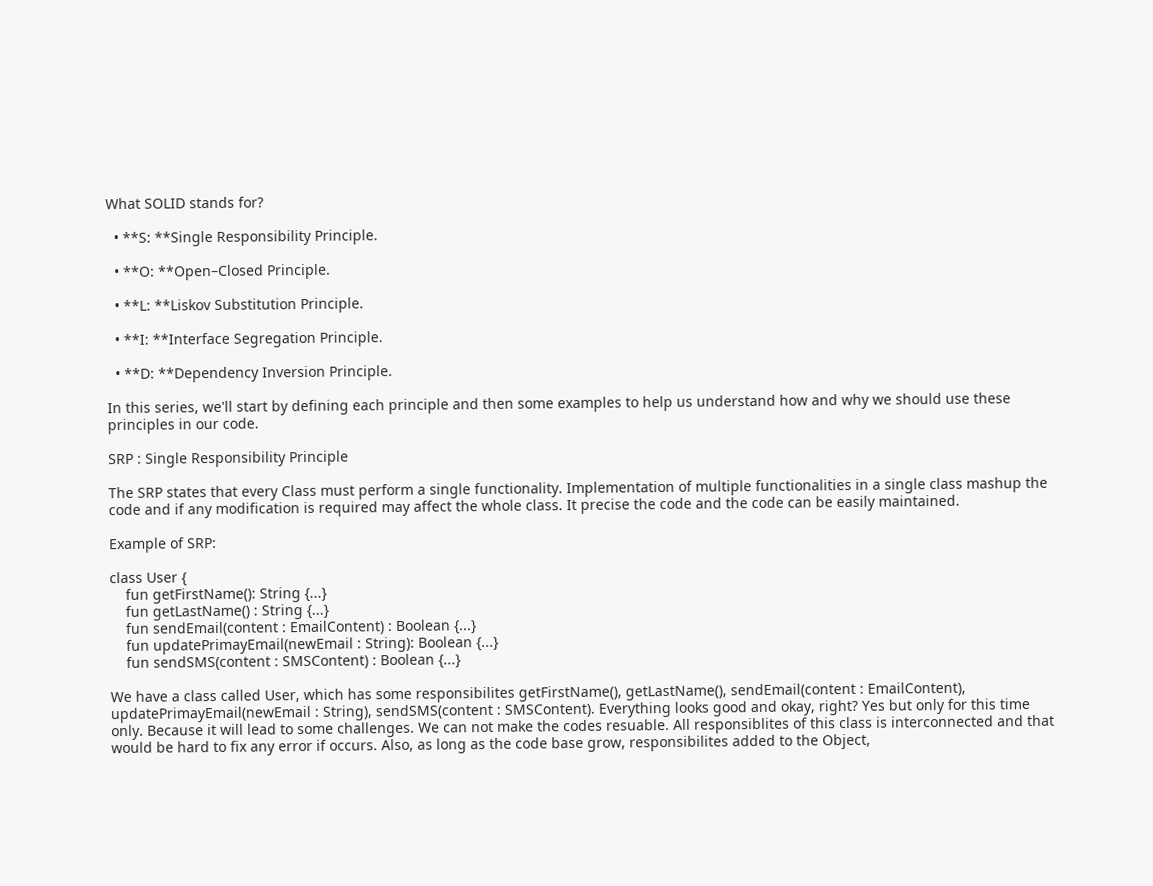What SOLID stands for?

  • **S: **Single Responsibility Principle.

  • **O: **Open–Closed Principle.

  • **L: **Liskov Substitution Principle.

  • **I: **Interface Segregation Principle.

  • **D: **Dependency Inversion Principle.

In this series, we'll start by defining each principle and then some examples to help us understand how and why we should use these principles in our code.

SRP : Single Responsibility Principle

The SRP states that every Class must perform a single functionality. Implementation of multiple functionalities in a single class mashup the code and if any modification is required may affect the whole class. It precise the code and the code can be easily maintained.

Example of SRP:

class User {
    fun getFirstName(): String {...}
    fun getLastName() : String {...}
    fun sendEmail(content : EmailContent) : Boolean {...}
    fun updatePrimayEmail(newEmail : String): Boolean {...}
    fun sendSMS(content : SMSContent) : Boolean {...}

We have a class called User, which has some responsibilites getFirstName(), getLastName(), sendEmail(content : EmailContent), updatePrimayEmail(newEmail : String), sendSMS(content : SMSContent). Everything looks good and okay, right? Yes but only for this time only. Because it will lead to some challenges. We can not make the codes resuable. All responsiblites of this class is interconnected and that would be hard to fix any error if occurs. Also, as long as the code base grow, responsibilites added to the Object,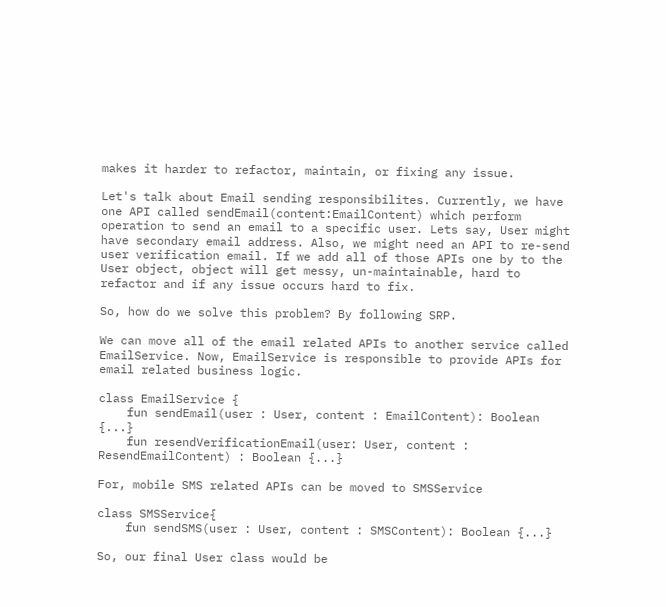makes it harder to refactor, maintain, or fixing any issue.

Let's talk about Email sending responsibilites. Currently, we have one API called sendEmail(content:EmailContent) which perform operation to send an email to a specific user. Lets say, User might have secondary email address. Also, we might need an API to re-send user verification email. If we add all of those APIs one by to the User object, object will get messy, un-maintainable, hard to refactor and if any issue occurs hard to fix.

So, how do we solve this problem? By following SRP.

We can move all of the email related APIs to another service called EmailService. Now, EmailService is responsible to provide APIs for email related business logic.

class EmailService {
    fun sendEmail(user : User, content : EmailContent): Boolean {...}
    fun resendVerificationEmail(user: User, content : ResendEmailContent) : Boolean {...}

For, mobile SMS related APIs can be moved to SMSService

class SMSService{
    fun sendSMS(user : User, content : SMSContent): Boolean {...}

So, our final User class would be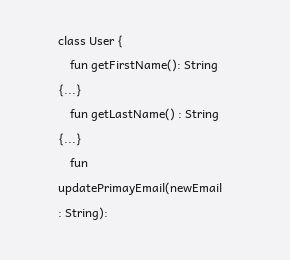class User {
    fun getFirstName(): String {...}
    fun getLastName() : String {...}
    fun updatePrimayEmail(newEmail : String):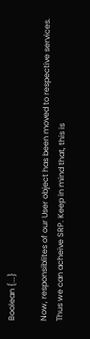Boolean {...}

Now, responsiblites of our User object has been moved to respective services. Thus we can acheive SRP. Keep in mind that, this is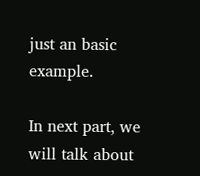just an basic example.

In next part, we will talk about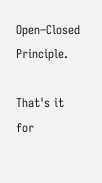Open–Closed Principle.

That's it for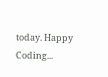today. Happy Coding...